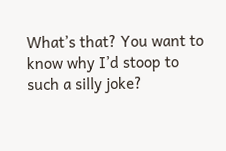What’s that? You want to know why I’d stoop to such a silly joke?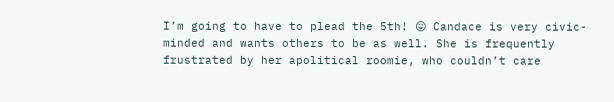I’m going to have to plead the 5th! 😛 Candace is very civic-minded and wants others to be as well. She is frequently frustrated by her apolitical roomie, who couldn’t care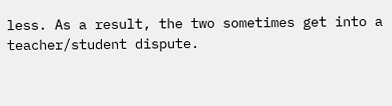less. As a result, the two sometimes get into a teacher/student dispute.